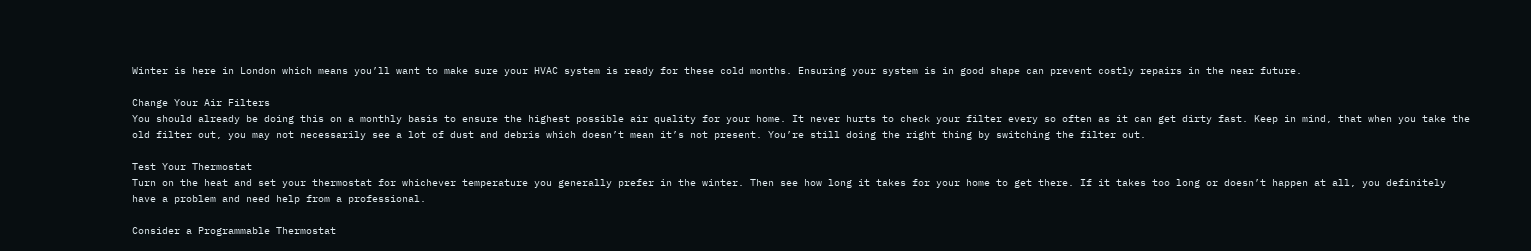Winter is here in London which means you’ll want to make sure your HVAC system is ready for these cold months. Ensuring your system is in good shape can prevent costly repairs in the near future.

Change Your Air Filters
You should already be doing this on a monthly basis to ensure the highest possible air quality for your home. It never hurts to check your filter every so often as it can get dirty fast. Keep in mind, that when you take the old filter out, you may not necessarily see a lot of dust and debris which doesn’t mean it’s not present. You’re still doing the right thing by switching the filter out.

Test Your Thermostat
Turn on the heat and set your thermostat for whichever temperature you generally prefer in the winter. Then see how long it takes for your home to get there. If it takes too long or doesn’t happen at all, you definitely have a problem and need help from a professional.

Consider a Programmable Thermostat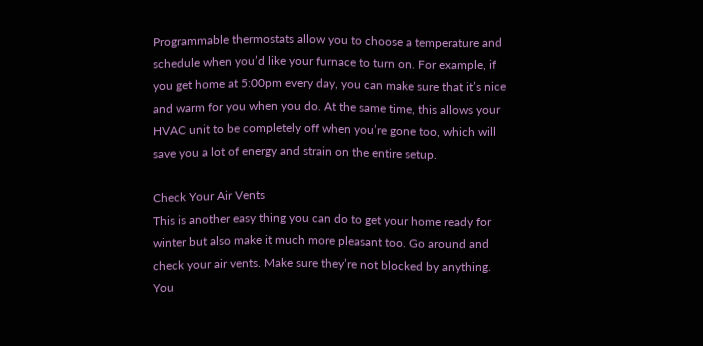Programmable thermostats allow you to choose a temperature and schedule when you’d like your furnace to turn on. For example, if you get home at 5:00pm every day, you can make sure that it’s nice and warm for you when you do. At the same time, this allows your HVAC unit to be completely off when you’re gone too, which will save you a lot of energy and strain on the entire setup.

Check Your Air Vents
This is another easy thing you can do to get your home ready for winter but also make it much more pleasant too. Go around and check your air vents. Make sure they’re not blocked by anything. You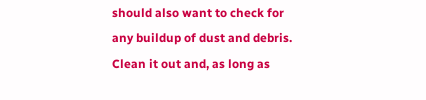should also want to check for any buildup of dust and debris. Clean it out and, as long as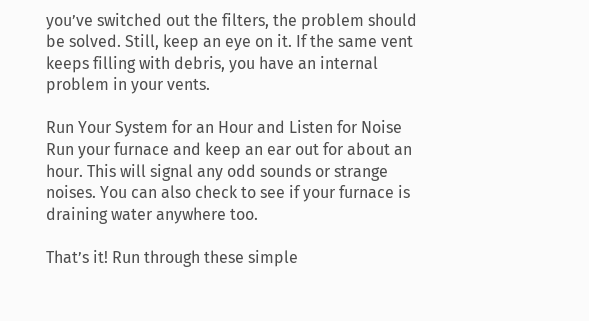you’ve switched out the filters, the problem should be solved. Still, keep an eye on it. If the same vent keeps filling with debris, you have an internal problem in your vents.

Run Your System for an Hour and Listen for Noise
Run your furnace and keep an ear out for about an hour. This will signal any odd sounds or strange noises. You can also check to see if your furnace is draining water anywhere too.

That’s it! Run through these simple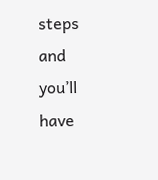steps and you’ll have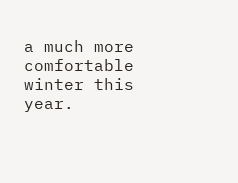a much more comfortable winter this year.